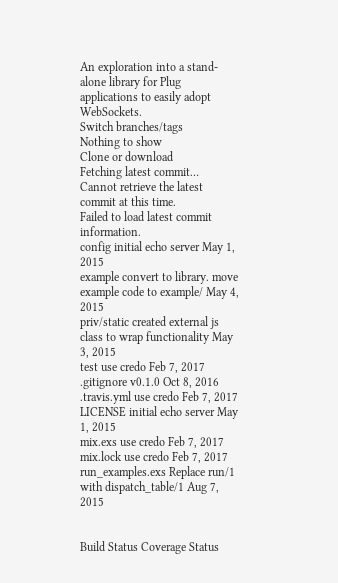An exploration into a stand-alone library for Plug applications to easily adopt WebSockets.
Switch branches/tags
Nothing to show
Clone or download
Fetching latest commit…
Cannot retrieve the latest commit at this time.
Failed to load latest commit information.
config initial echo server May 1, 2015
example convert to library. move example code to example/ May 4, 2015
priv/static created external js class to wrap functionality May 3, 2015
test use credo Feb 7, 2017
.gitignore v0.1.0 Oct 8, 2016
.travis.yml use credo Feb 7, 2017
LICENSE initial echo server May 1, 2015
mix.exs use credo Feb 7, 2017
mix.lock use credo Feb 7, 2017
run_examples.exs Replace run/1 with dispatch_table/1 Aug 7, 2015


Build Status Coverage Status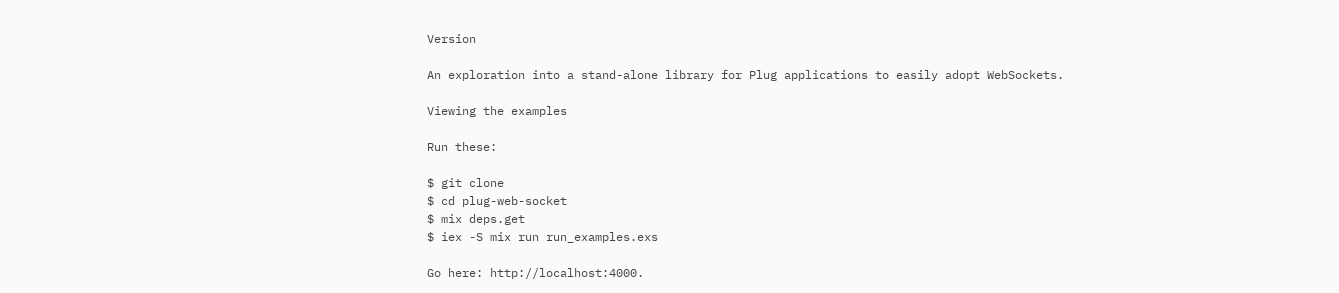Version

An exploration into a stand-alone library for Plug applications to easily adopt WebSockets.

Viewing the examples

Run these:

$ git clone
$ cd plug-web-socket
$ mix deps.get
$ iex -S mix run run_examples.exs

Go here: http://localhost:4000.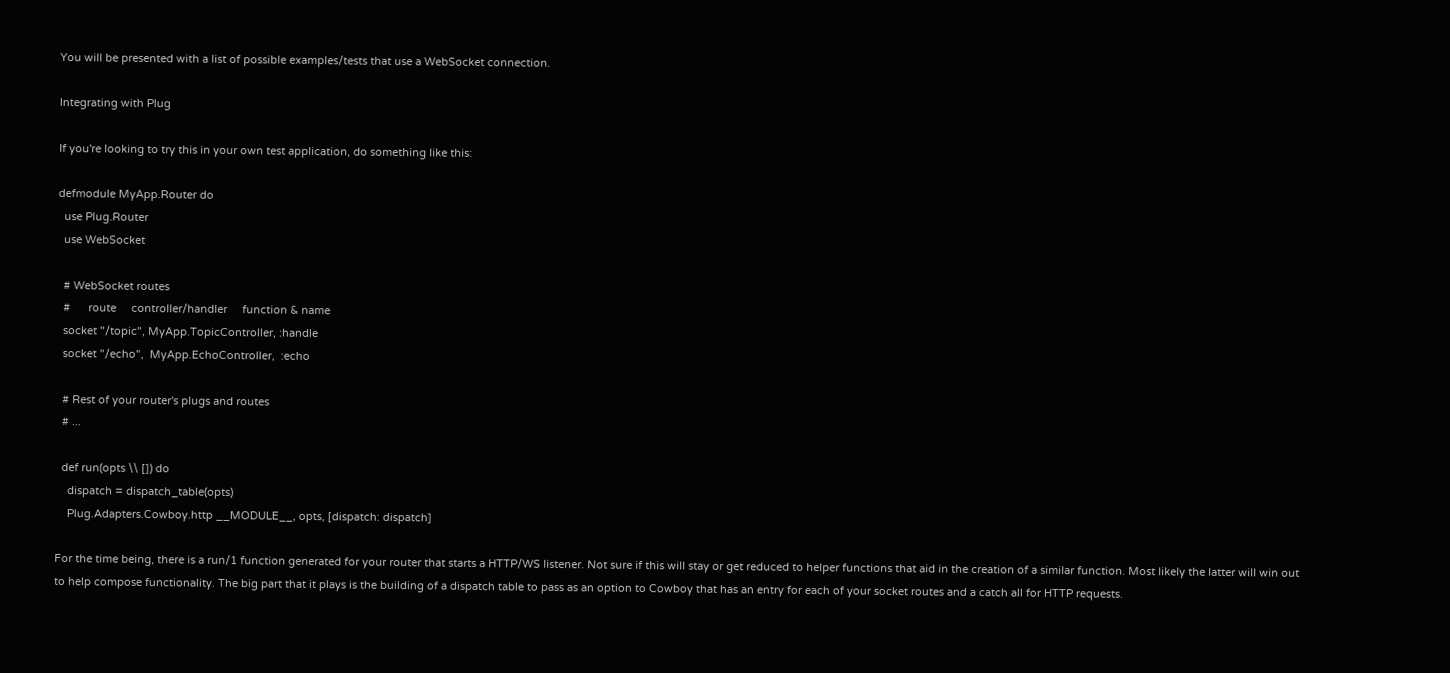You will be presented with a list of possible examples/tests that use a WebSocket connection.

Integrating with Plug

If you're looking to try this in your own test application, do something like this:

defmodule MyApp.Router do
  use Plug.Router
  use WebSocket

  # WebSocket routes
  #      route     controller/handler     function & name
  socket "/topic", MyApp.TopicController, :handle
  socket "/echo",  MyApp.EchoController,  :echo

  # Rest of your router's plugs and routes
  # ...

  def run(opts \\ []) do
    dispatch = dispatch_table(opts)
    Plug.Adapters.Cowboy.http __MODULE__, opts, [dispatch: dispatch]

For the time being, there is a run/1 function generated for your router that starts a HTTP/WS listener. Not sure if this will stay or get reduced to helper functions that aid in the creation of a similar function. Most likely the latter will win out to help compose functionality. The big part that it plays is the building of a dispatch table to pass as an option to Cowboy that has an entry for each of your socket routes and a catch all for HTTP requests.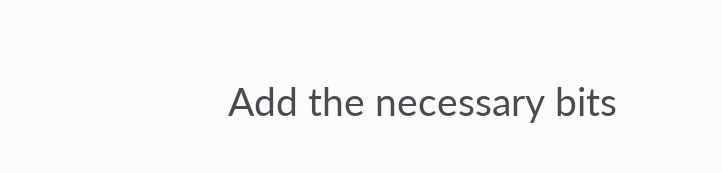Add the necessary bits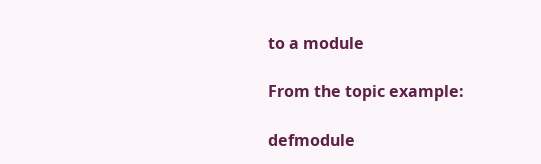to a module

From the topic example:

defmodule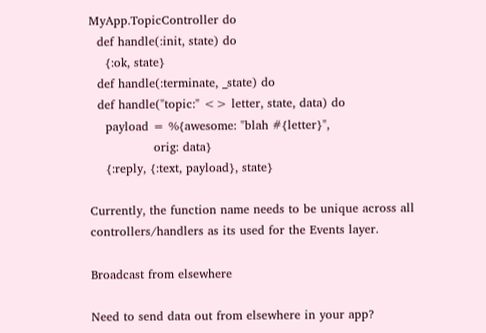MyApp.TopicController do
  def handle(:init, state) do
    {:ok, state}
  def handle(:terminate, _state) do
  def handle("topic:" <> letter, state, data) do
    payload = %{awesome: "blah #{letter}",
                orig: data}
    {:reply, {:text, payload}, state}

Currently, the function name needs to be unique across all controllers/handlers as its used for the Events layer.

Broadcast from elsewhere

Need to send data out from elsewhere in your app?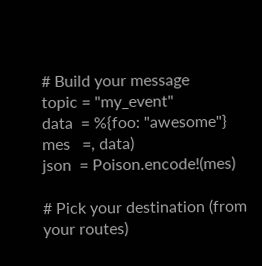# Build your message
topic = "my_event"
data  = %{foo: "awesome"}
mes   =, data)
json  = Poison.encode!(mes)

# Pick your destination (from your routes)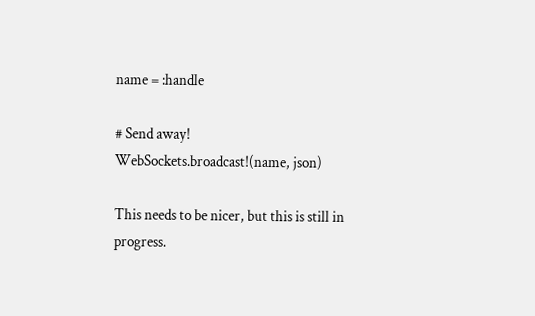name = :handle

# Send away!
WebSockets.broadcast!(name, json)

This needs to be nicer, but this is still in progress.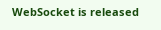WebSocket is released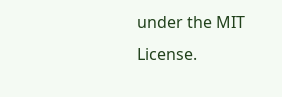under the MIT License.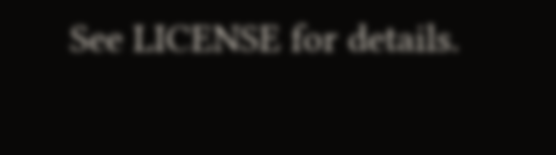See LICENSE for details.